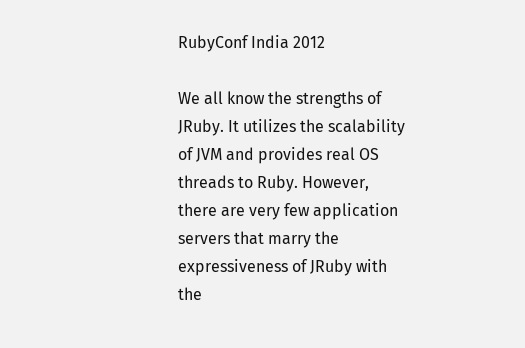RubyConf India 2012

We all know the strengths of JRuby. It utilizes the scalability of JVM and provides real OS threads to Ruby. However, there are very few application servers that marry the expressiveness of JRuby with the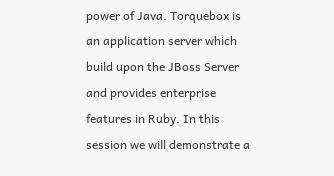power of Java. Torquebox is an application server which build upon the JBoss Server and provides enterprise features in Ruby. In this session we will demonstrate a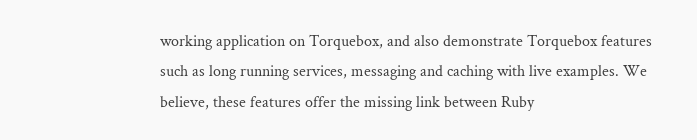working application on Torquebox, and also demonstrate Torquebox features such as long running services, messaging and caching with live examples. We believe, these features offer the missing link between Ruby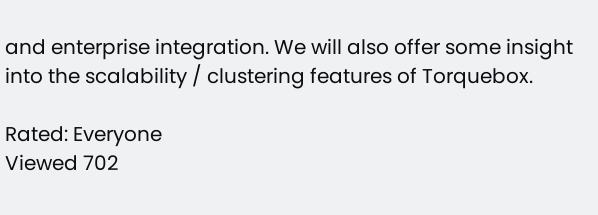and enterprise integration. We will also offer some insight into the scalability / clustering features of Torquebox.

Rated: Everyone
Viewed 702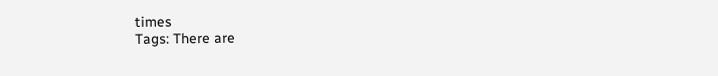times
Tags: There are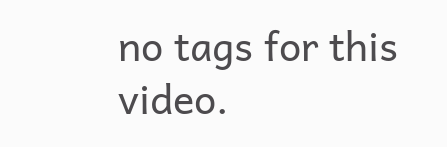no tags for this video.